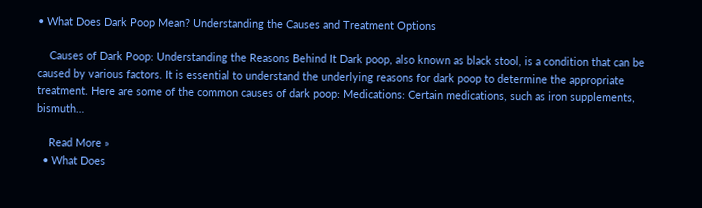• What Does Dark Poop Mean? Understanding the Causes and Treatment Options

    Causes of Dark Poop: Understanding the Reasons Behind It Dark poop, also known as black stool, is a condition that can be caused by various factors. It is essential to understand the underlying reasons for dark poop to determine the appropriate treatment. Here are some of the common causes of dark poop: Medications: Certain medications, such as iron supplements, bismuth…

    Read More »
  • What Does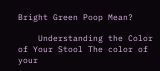Bright Green Poop Mean?

    Understanding the Color of Your Stool The color of your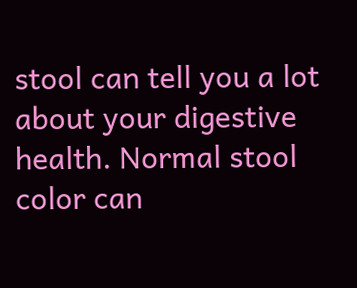stool can tell you a lot about your digestive health. Normal stool color can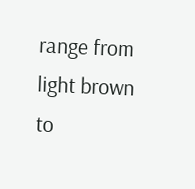range from light brown to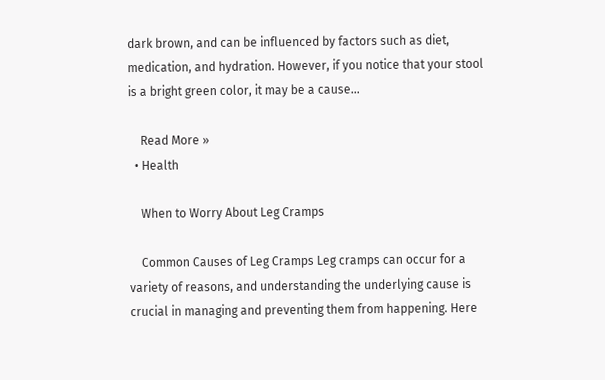dark brown, and can be influenced by factors such as diet, medication, and hydration. However, if you notice that your stool is a bright green color, it may be a cause…

    Read More »
  • Health

    When to Worry About Leg Cramps

    Common Causes of Leg Cramps Leg cramps can occur for a variety of reasons, and understanding the underlying cause is crucial in managing and preventing them from happening. Here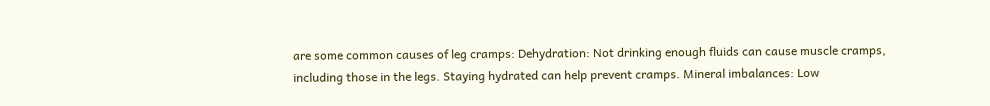are some common causes of leg cramps: Dehydration: Not drinking enough fluids can cause muscle cramps, including those in the legs. Staying hydrated can help prevent cramps. Mineral imbalances: Low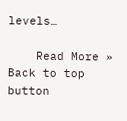levels…

    Read More »
Back to top button